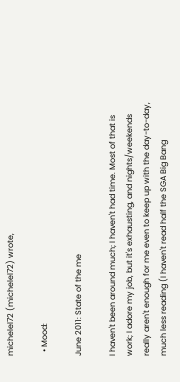michelel72 (michelel72) wrote,

  • Mood:

June 2011: State of the me

I haven't been around much; I haven't had time. Most of that is work; I adore my job, but it's exhausting, and nights/weekends really aren't enough for me even to keep up with the day-to-day, much less reading (I haven't read half the SGA Big Bang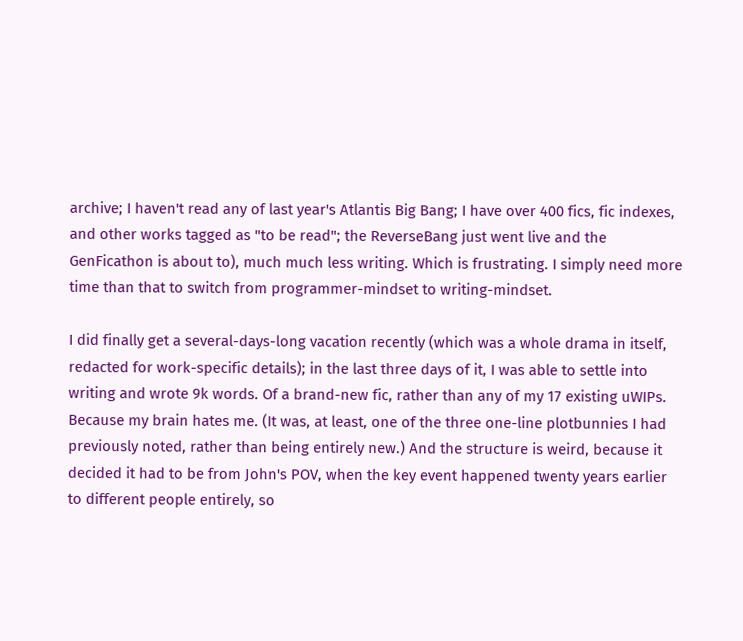archive; I haven't read any of last year's Atlantis Big Bang; I have over 400 fics, fic indexes, and other works tagged as "to be read"; the ReverseBang just went live and the GenFicathon is about to), much much less writing. Which is frustrating. I simply need more time than that to switch from programmer-mindset to writing-mindset.

I did finally get a several-days-long vacation recently (which was a whole drama in itself, redacted for work-specific details); in the last three days of it, I was able to settle into writing and wrote 9k words. Of a brand-new fic, rather than any of my 17 existing uWIPs. Because my brain hates me. (It was, at least, one of the three one-line plotbunnies I had previously noted, rather than being entirely new.) And the structure is weird, because it decided it had to be from John's POV, when the key event happened twenty years earlier to different people entirely, so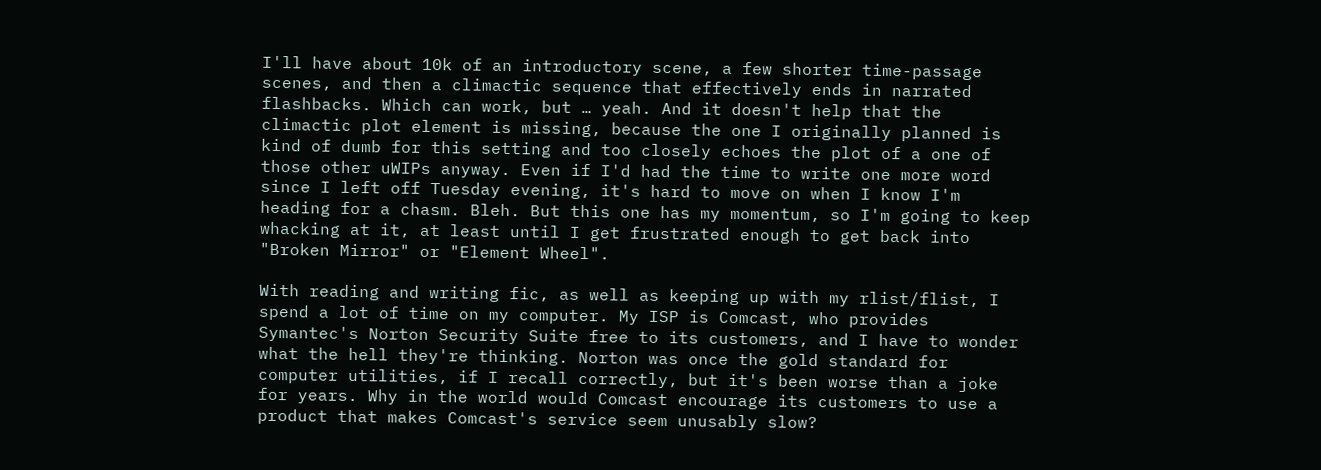I'll have about 10k of an introductory scene, a few shorter time-passage scenes, and then a climactic sequence that effectively ends in narrated flashbacks. Which can work, but … yeah. And it doesn't help that the climactic plot element is missing, because the one I originally planned is kind of dumb for this setting and too closely echoes the plot of a one of those other uWIPs anyway. Even if I'd had the time to write one more word since I left off Tuesday evening, it's hard to move on when I know I'm heading for a chasm. Bleh. But this one has my momentum, so I'm going to keep whacking at it, at least until I get frustrated enough to get back into "Broken Mirror" or "Element Wheel".

With reading and writing fic, as well as keeping up with my rlist/flist, I spend a lot of time on my computer. My ISP is Comcast, who provides Symantec's Norton Security Suite free to its customers, and I have to wonder what the hell they're thinking. Norton was once the gold standard for computer utilities, if I recall correctly, but it's been worse than a joke for years. Why in the world would Comcast encourage its customers to use a product that makes Comcast's service seem unusably slow?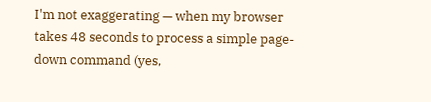I'm not exaggerating — when my browser takes 48 seconds to process a simple page-down command (yes,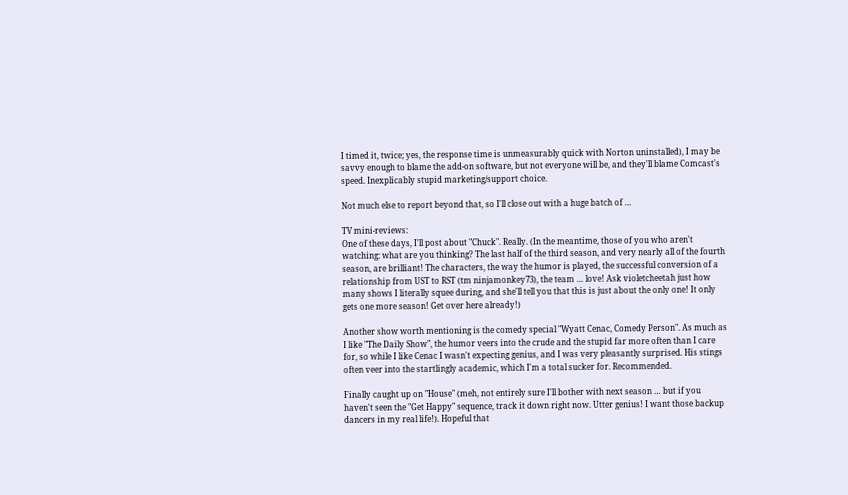I timed it, twice; yes, the response time is unmeasurably quick with Norton uninstalled), I may be savvy enough to blame the add-on software, but not everyone will be, and they'll blame Comcast's speed. Inexplicably stupid marketing/support choice.

Not much else to report beyond that, so I'll close out with a huge batch of …

TV mini-reviews:
One of these days, I'll post about "Chuck". Really. (In the meantime, those of you who aren't watching: what are you thinking? The last half of the third season, and very nearly all of the fourth season, are brilliant! The characters, the way the humor is played, the successful conversion of a relationship from UST to RST (tm ninjamonkey73), the team … love! Ask violetcheetah just how many shows I literally squee during, and she'll tell you that this is just about the only one! It only gets one more season! Get over here already!)

Another show worth mentioning is the comedy special "Wyatt Cenac, Comedy Person". As much as I like "The Daily Show", the humor veers into the crude and the stupid far more often than I care for, so while I like Cenac I wasn't expecting genius, and I was very pleasantly surprised. His stings often veer into the startlingly academic, which I'm a total sucker for. Recommended.

Finally caught up on "House" (meh, not entirely sure I'll bother with next season … but if you haven't seen the "Get Happy" sequence, track it down right now. Utter genius! I want those backup dancers in my real life!). Hopeful that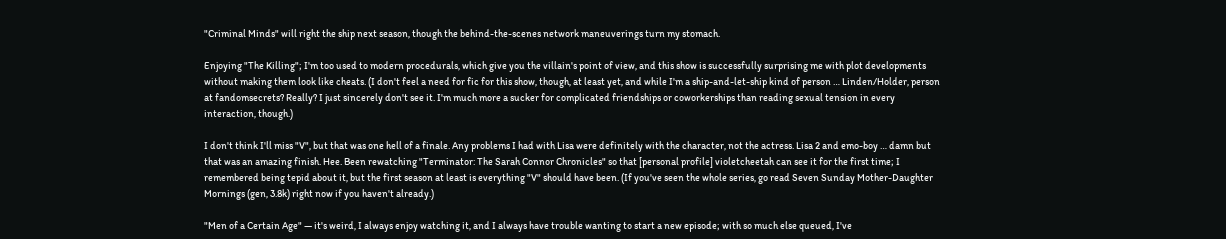"Criminal Minds" will right the ship next season, though the behind-the-scenes network maneuverings turn my stomach.

Enjoying "The Killing"; I'm too used to modern procedurals, which give you the villain's point of view, and this show is successfully surprising me with plot developments without making them look like cheats. (I don't feel a need for fic for this show, though, at least yet, and while I'm a ship-and-let-ship kind of person … Linden/Holder, person at fandomsecrets? Really? I just sincerely don't see it. I'm much more a sucker for complicated friendships or coworkerships than reading sexual tension in every interaction, though.)

I don't think I'll miss "V", but that was one hell of a finale. Any problems I had with Lisa were definitely with the character, not the actress. Lisa 2 and emo-boy … damn but that was an amazing finish. Hee. Been rewatching "Terminator: The Sarah Connor Chronicles" so that [personal profile] violetcheetah can see it for the first time; I remembered being tepid about it, but the first season at least is everything "V" should have been. (If you've seen the whole series, go read Seven Sunday Mother-Daughter Mornings (gen, 3.8k) right now if you haven't already.)

"Men of a Certain Age" — it's weird, I always enjoy watching it, and I always have trouble wanting to start a new episode; with so much else queued, I've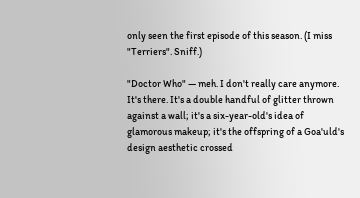only seen the first episode of this season. (I miss "Terriers". Sniff.)

"Doctor Who" — meh. I don't really care anymore. It's there. It's a double handful of glitter thrown against a wall; it's a six-year-old's idea of glamorous makeup; it's the offspring of a Goa'uld's design aesthetic crossed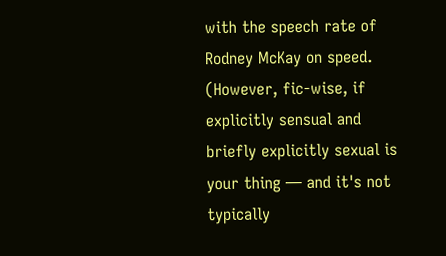with the speech rate of Rodney McKay on speed. (However, fic-wise, if explicitly sensual and briefly explicitly sexual is your thing — and it's not typically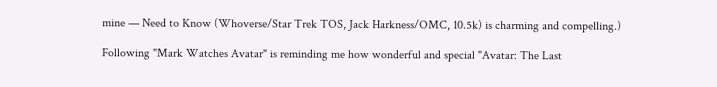mine — Need to Know (Whoverse/Star Trek TOS, Jack Harkness/OMC, 10.5k) is charming and compelling.)

Following "Mark Watches Avatar" is reminding me how wonderful and special "Avatar: The Last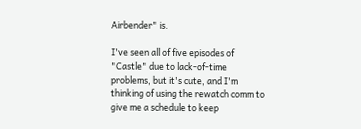Airbender" is.

I've seen all of five episodes of "Castle" due to lack-of-time problems, but it's cute, and I'm thinking of using the rewatch comm to give me a schedule to keep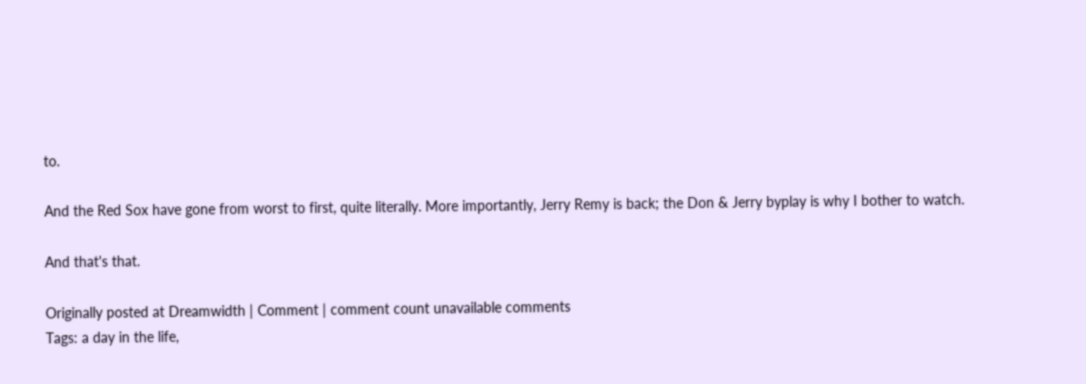to.

And the Red Sox have gone from worst to first, quite literally. More importantly, Jerry Remy is back; the Don & Jerry byplay is why I bother to watch.

And that's that.

Originally posted at Dreamwidth | Comment | comment count unavailable comments
Tags: a day in the life,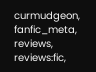curmudgeon, fanfic_meta, reviews, reviews:fic,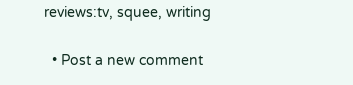reviews:tv, squee, writing

  • Post a new comment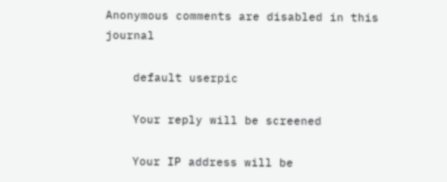Anonymous comments are disabled in this journal

    default userpic

    Your reply will be screened

    Your IP address will be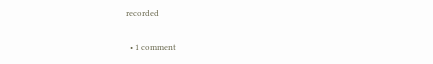recorded

  • 1 comment